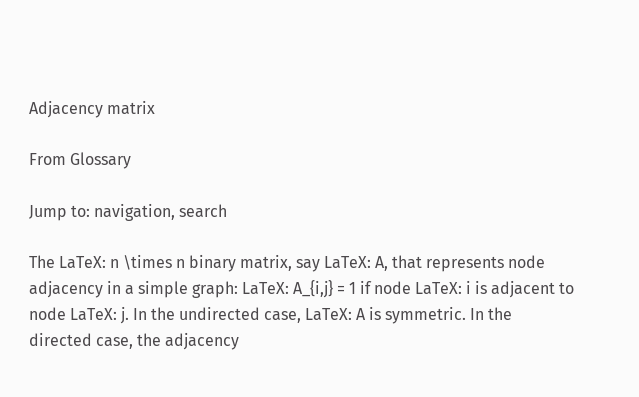Adjacency matrix

From Glossary

Jump to: navigation, search

The LaTeX: n \times n binary matrix, say LaTeX: A, that represents node adjacency in a simple graph: LaTeX: A_{i,j} = 1 if node LaTeX: i is adjacent to node LaTeX: j. In the undirected case, LaTeX: A is symmetric. In the directed case, the adjacency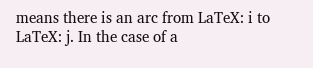means there is an arc from LaTeX: i to LaTeX: j. In the case of a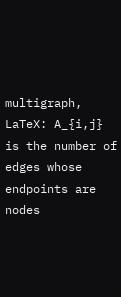multigraph, LaTeX: A_{i,j} is the number of edges whose endpoints are nodes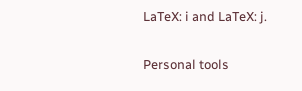LaTeX: i and LaTeX: j.

Personal tools